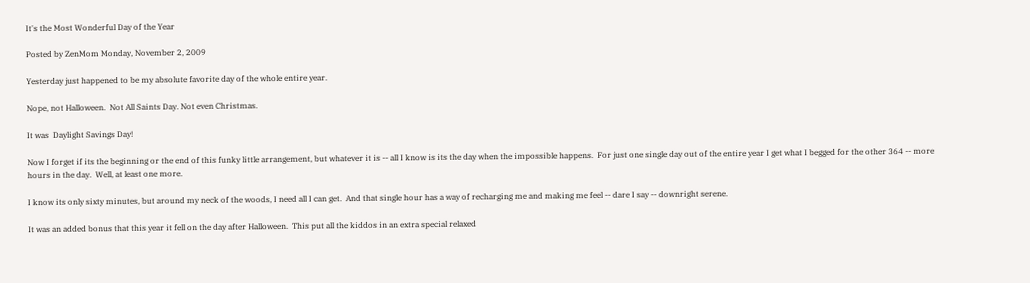It's the Most Wonderful Day of the Year

Posted by ZenMom Monday, November 2, 2009

Yesterday just happened to be my absolute favorite day of the whole entire year.

Nope, not Halloween.  Not All Saints Day. Not even Christmas.

It was  Daylight Savings Day!

Now I forget if its the beginning or the end of this funky little arrangement, but whatever it is -- all I know is its the day when the impossible happens.  For just one single day out of the entire year I get what I begged for the other 364 -- more hours in the day.  Well, at least one more.

I know its only sixty minutes, but around my neck of the woods, I need all I can get.  And that single hour has a way of recharging me and making me feel -- dare I say -- downright serene.

It was an added bonus that this year it fell on the day after Halloween.  This put all the kiddos in an extra special relaxed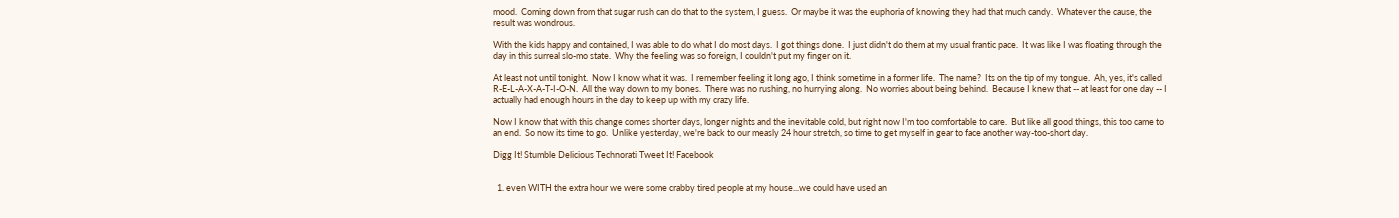mood.  Coming down from that sugar rush can do that to the system, I guess.  Or maybe it was the euphoria of knowing they had that much candy.  Whatever the cause, the result was wondrous.

With the kids happy and contained, I was able to do what I do most days.  I got things done.  I just didn't do them at my usual frantic pace.  It was like I was floating through the day in this surreal slo-mo state.  Why the feeling was so foreign, I couldn't put my finger on it.

At least not until tonight.  Now I know what it was.  I remember feeling it long ago, I think sometime in a former life.  The name?  Its on the tip of my tongue.  Ah, yes, it's called R-E-L-A-X-A-T-I-O-N.  All the way down to my bones.  There was no rushing, no hurrying along.  No worries about being behind.  Because I knew that -- at least for one day -- I actually had enough hours in the day to keep up with my crazy life.

Now I know that with this change comes shorter days, longer nights and the inevitable cold, but right now I'm too comfortable to care.  But like all good things, this too came to an end.  So now its time to go.  Unlike yesterday, we're back to our measly 24 hour stretch, so time to get myself in gear to face another way-too-short day.

Digg It! Stumble Delicious Technorati Tweet It! Facebook


  1. even WITH the extra hour we were some crabby tired people at my house...we could have used an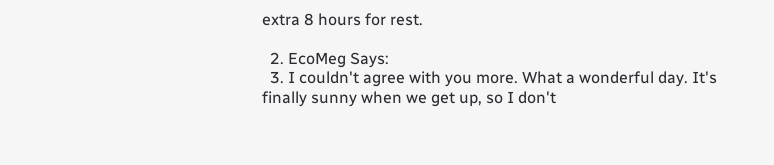extra 8 hours for rest.

  2. EcoMeg Says:
  3. I couldn't agree with you more. What a wonderful day. It's finally sunny when we get up, so I don't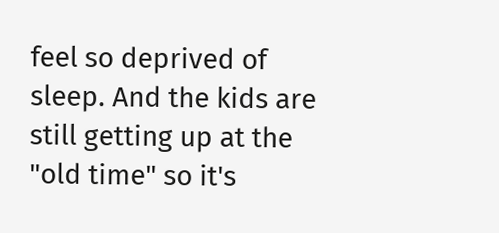feel so deprived of sleep. And the kids are still getting up at the "old time" so it's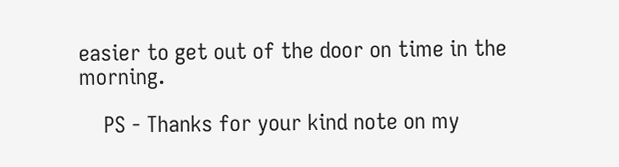easier to get out of the door on time in the morning.

    PS - Thanks for your kind note on my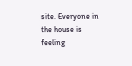site. Everyone in the house is feeling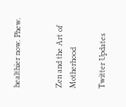healthier now. Phew.


Zen and the Art of Motherhood

Twitter Updates